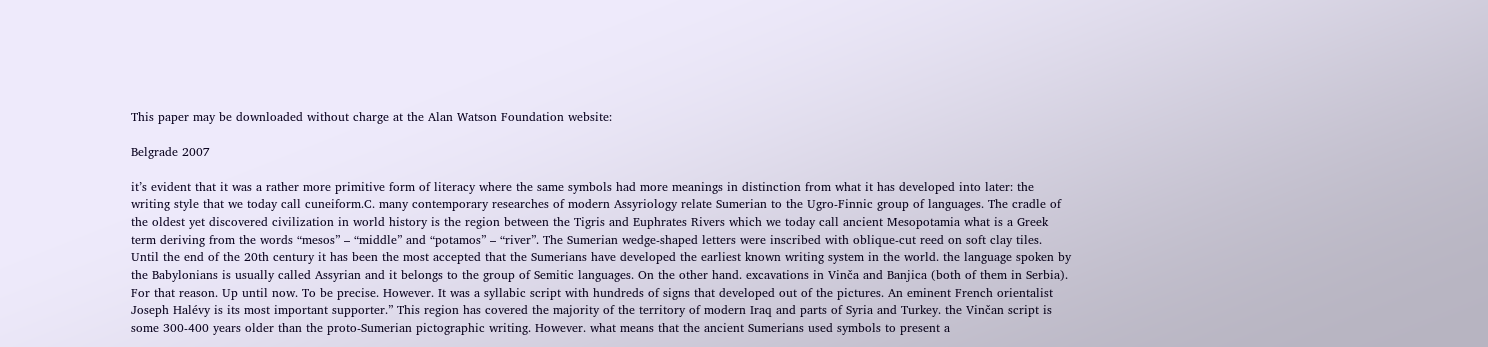This paper may be downloaded without charge at the Alan Watson Foundation website:

Belgrade 2007

it’s evident that it was a rather more primitive form of literacy where the same symbols had more meanings in distinction from what it has developed into later: the writing style that we today call cuneiform.C. many contemporary researches of modern Assyriology relate Sumerian to the Ugro-Finnic group of languages. The cradle of the oldest yet discovered civilization in world history is the region between the Tigris and Euphrates Rivers which we today call ancient Mesopotamia what is a Greek term deriving from the words “mesos” – “middle” and “potamos” – “river”. The Sumerian wedge-shaped letters were inscribed with oblique-cut reed on soft clay tiles. Until the end of the 20th century it has been the most accepted that the Sumerians have developed the earliest known writing system in the world. the language spoken by the Babylonians is usually called Assyrian and it belongs to the group of Semitic languages. On the other hand. excavations in Vinča and Banjica (both of them in Serbia). For that reason. Up until now. To be precise. However. It was a syllabic script with hundreds of signs that developed out of the pictures. An eminent French orientalist Joseph Halévy is its most important supporter.” This region has covered the majority of the territory of modern Iraq and parts of Syria and Turkey. the Vinčan script is some 300-400 years older than the proto-Sumerian pictographic writing. However. what means that the ancient Sumerians used symbols to present a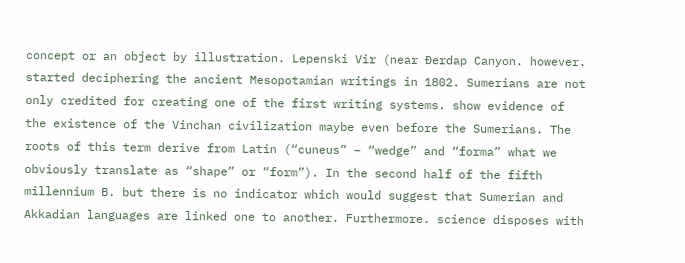concept or an object by illustration. Lepenski Vir (near Đerdap Canyon. however. started deciphering the ancient Mesopotamian writings in 1802. Sumerians are not only credited for creating one of the first writing systems. show evidence of the existence of the Vinchan civilization maybe even before the Sumerians. The roots of this term derive from Latin (“cuneus” – “wedge” and “forma” what we obviously translate as “shape” or “form”). In the second half of the fifth millennium B. but there is no indicator which would suggest that Sumerian and Akkadian languages are linked one to another. Furthermore. science disposes with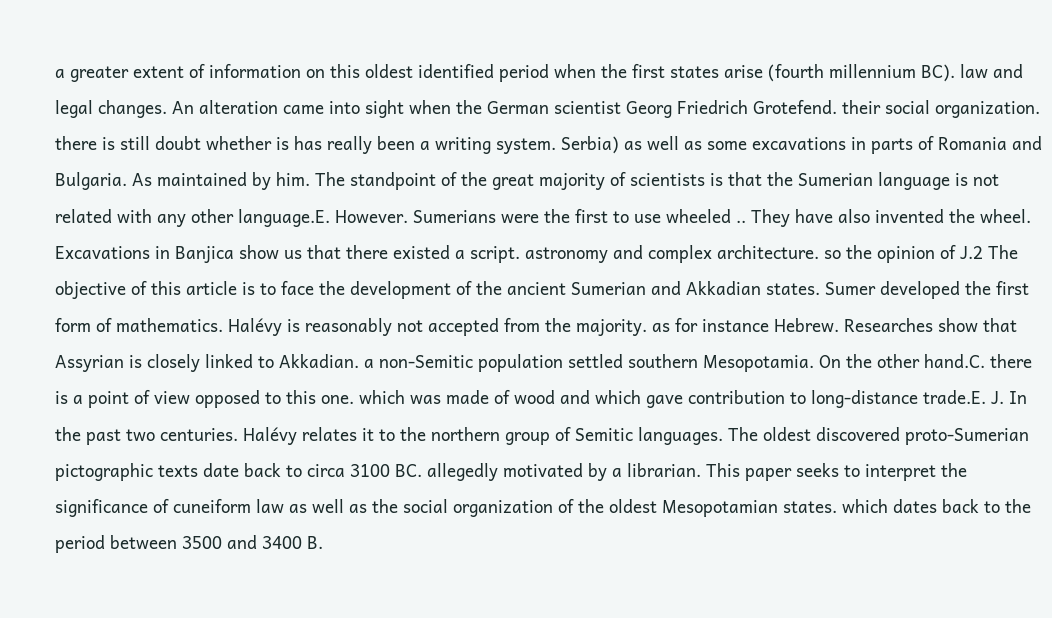a greater extent of information on this oldest identified period when the first states arise (fourth millennium BC). law and legal changes. An alteration came into sight when the German scientist Georg Friedrich Grotefend. their social organization. there is still doubt whether is has really been a writing system. Serbia) as well as some excavations in parts of Romania and Bulgaria. As maintained by him. The standpoint of the great majority of scientists is that the Sumerian language is not related with any other language.E. However. Sumerians were the first to use wheeled .. They have also invented the wheel. Excavations in Banjica show us that there existed a script. astronomy and complex architecture. so the opinion of J.2 The objective of this article is to face the development of the ancient Sumerian and Akkadian states. Sumer developed the first form of mathematics. Halévy is reasonably not accepted from the majority. as for instance Hebrew. Researches show that Assyrian is closely linked to Akkadian. a non-Semitic population settled southern Mesopotamia. On the other hand.C. there is a point of view opposed to this one. which was made of wood and which gave contribution to long-distance trade.E. J. In the past two centuries. Halévy relates it to the northern group of Semitic languages. The oldest discovered proto-Sumerian pictographic texts date back to circa 3100 BC. allegedly motivated by a librarian. This paper seeks to interpret the significance of cuneiform law as well as the social organization of the oldest Mesopotamian states. which dates back to the period between 3500 and 3400 B.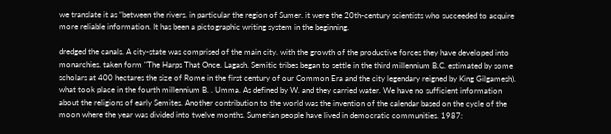we translate it as “between the rivers. in particular the region of Sumer. it were the 20th-century scientists who succeeded to acquire more reliable information. It has been a pictographic writing system in the beginning.

dredged the canals. A city-state was comprised of the main city. with the growth of the productive forces they have developed into monarchies. taken form "The Harps That Once. Lagash. Semitic tribes began to settle in the third millennium B.C. estimated by some scholars at 400 hectares the size of Rome in the first century of our Common Era and the city legendary reigned by King Gilgamesh). what took place in the fourth millennium B. . Umma. As defined by W. and they carried water. We have no sufficient information about the religions of early Semites. Another contribution to the world was the invention of the calendar based on the cycle of the moon where the year was divided into twelve months. Sumerian people have lived in democratic communities. 1987: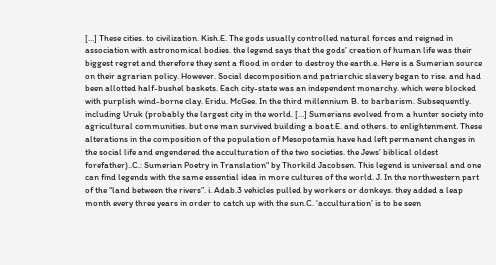[…] These cities. to civilization. Kish.E. The gods usually controlled natural forces and reigned in association with astronomical bodies. the legend says that the gods’ creation of human life was their biggest regret and therefore they sent a flood in order to destroy the earth.e. Here is a Sumerian source on their agrarian policy. However. Social decomposition and patriarchic slavery began to rise. and had been allotted half-bushel baskets. Each city-state was an independent monarchy. which were blocked with purplish wind-borne clay. Eridu. McGee. In the third millennium B. to barbarism. Subsequently. including Uruk (probably the largest city in the world. […] Sumerians evolved from a hunter society into agricultural communities. but one man survived building a boat.E. and others. to enlightenment. These alterations in the composition of the population of Mesopotamia have had left permanent changes in the social life and engendered the acculturation of the two societies. the Jews’ biblical oldest forefather)..C.: Sumerian Poetry in Translation" by Thorkild Jacobsen. This legend is universal and one can find legends with the same essential idea in more cultures of the world. J. In the northwestern part of the “land between the rivers”. i. Adab.3 vehicles pulled by workers or donkeys. they added a leap month every three years in order to catch up with the sun.C. ‘acculturation’ is to be seen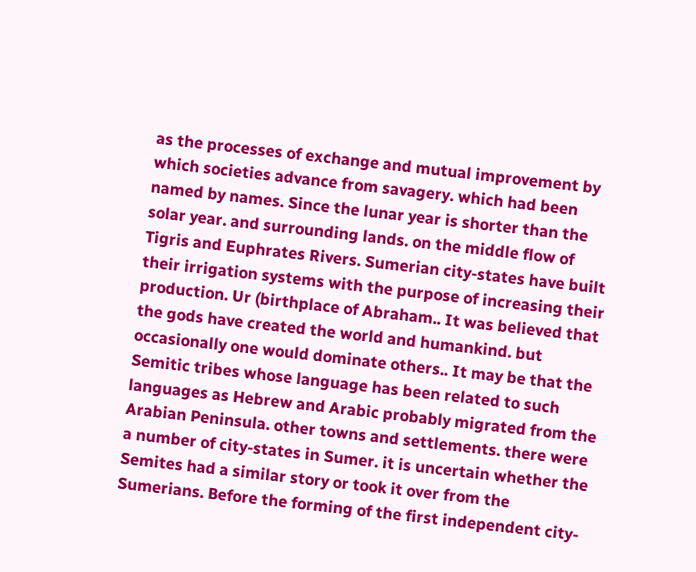as the processes of exchange and mutual improvement by which societies advance from savagery. which had been named by names. Since the lunar year is shorter than the solar year. and surrounding lands. on the middle flow of Tigris and Euphrates Rivers. Sumerian city-states have built their irrigation systems with the purpose of increasing their production. Ur (birthplace of Abraham.. It was believed that the gods have created the world and humankind. but occasionally one would dominate others.. It may be that the Semitic tribes whose language has been related to such languages as Hebrew and Arabic probably migrated from the Arabian Peninsula. other towns and settlements. there were a number of city-states in Sumer. it is uncertain whether the Semites had a similar story or took it over from the Sumerians. Before the forming of the first independent city-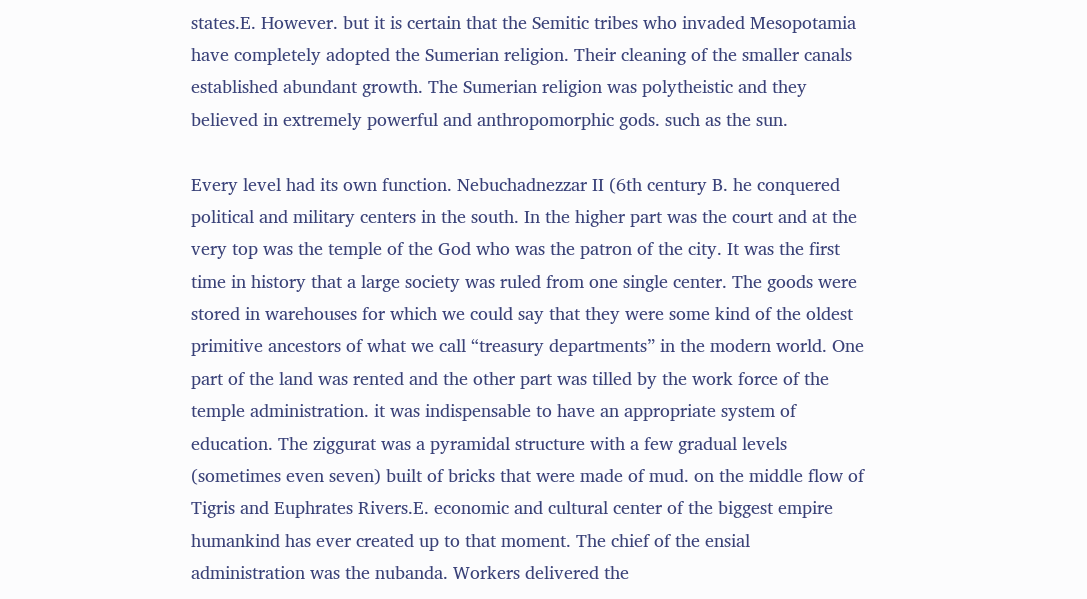states.E. However. but it is certain that the Semitic tribes who invaded Mesopotamia have completely adopted the Sumerian religion. Their cleaning of the smaller canals established abundant growth. The Sumerian religion was polytheistic and they believed in extremely powerful and anthropomorphic gods. such as the sun.

Every level had its own function. Nebuchadnezzar II (6th century B. he conquered political and military centers in the south. In the higher part was the court and at the very top was the temple of the God who was the patron of the city. It was the first time in history that a large society was ruled from one single center. The goods were stored in warehouses for which we could say that they were some kind of the oldest primitive ancestors of what we call “treasury departments” in the modern world. One part of the land was rented and the other part was tilled by the work force of the temple administration. it was indispensable to have an appropriate system of education. The ziggurat was a pyramidal structure with a few gradual levels (sometimes even seven) built of bricks that were made of mud. on the middle flow of Tigris and Euphrates Rivers.E. economic and cultural center of the biggest empire humankind has ever created up to that moment. The chief of the ensial administration was the nubanda. Workers delivered the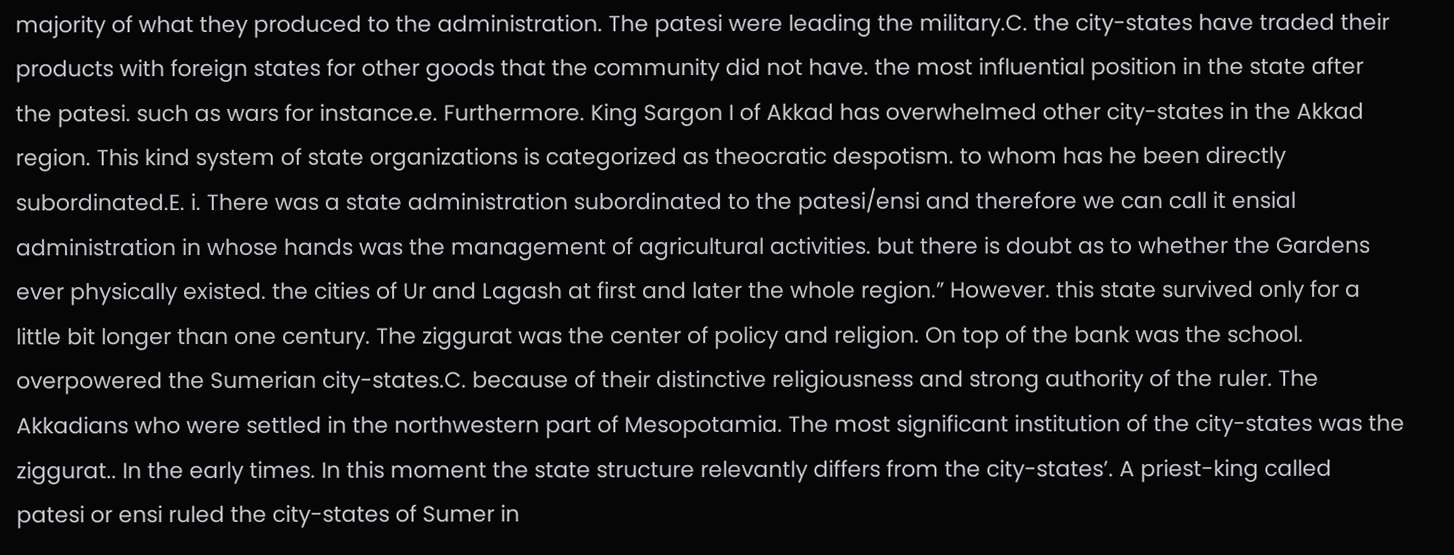majority of what they produced to the administration. The patesi were leading the military.C. the city-states have traded their products with foreign states for other goods that the community did not have. the most influential position in the state after the patesi. such as wars for instance.e. Furthermore. King Sargon I of Akkad has overwhelmed other city-states in the Akkad region. This kind system of state organizations is categorized as theocratic despotism. to whom has he been directly subordinated.E. i. There was a state administration subordinated to the patesi/ensi and therefore we can call it ensial administration in whose hands was the management of agricultural activities. but there is doubt as to whether the Gardens ever physically existed. the cities of Ur and Lagash at first and later the whole region.” However. this state survived only for a little bit longer than one century. The ziggurat was the center of policy and religion. On top of the bank was the school. overpowered the Sumerian city-states.C. because of their distinctive religiousness and strong authority of the ruler. The Akkadians who were settled in the northwestern part of Mesopotamia. The most significant institution of the city-states was the ziggurat.. In the early times. In this moment the state structure relevantly differs from the city-states’. A priest-king called patesi or ensi ruled the city-states of Sumer in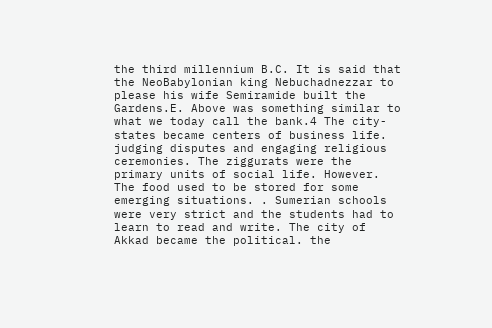the third millennium B.C. It is said that the NeoBabylonian king Nebuchadnezzar to please his wife Semiramide built the Gardens.E. Above was something similar to what we today call the bank.4 The city-states became centers of business life. judging disputes and engaging religious ceremonies. The ziggurats were the primary units of social life. However. The food used to be stored for some emerging situations. . Sumerian schools were very strict and the students had to learn to read and write. The city of Akkad became the political. the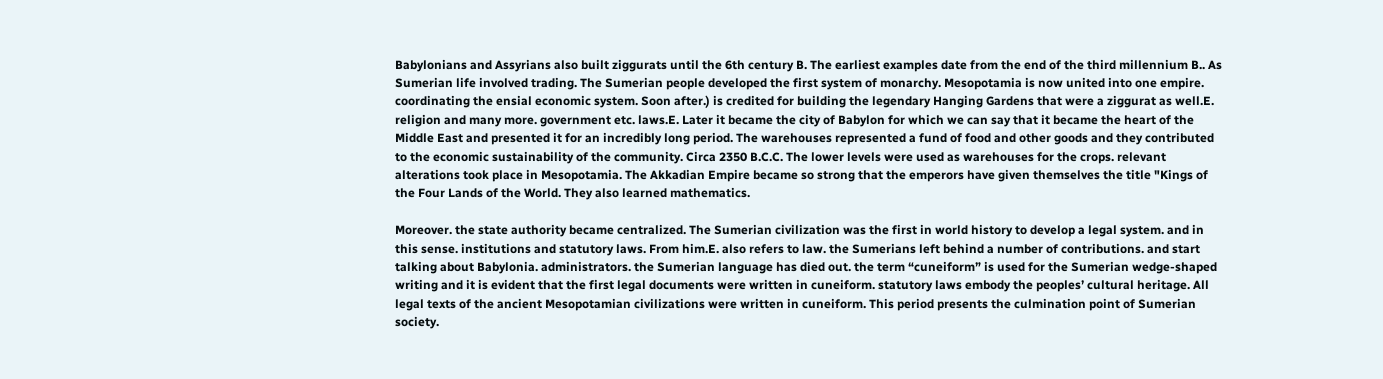Babylonians and Assyrians also built ziggurats until the 6th century B. The earliest examples date from the end of the third millennium B.. As Sumerian life involved trading. The Sumerian people developed the first system of monarchy. Mesopotamia is now united into one empire. coordinating the ensial economic system. Soon after.) is credited for building the legendary Hanging Gardens that were a ziggurat as well.E. religion and many more. government etc. laws.E. Later it became the city of Babylon for which we can say that it became the heart of the Middle East and presented it for an incredibly long period. The warehouses represented a fund of food and other goods and they contributed to the economic sustainability of the community. Circa 2350 B.C.C. The lower levels were used as warehouses for the crops. relevant alterations took place in Mesopotamia. The Akkadian Empire became so strong that the emperors have given themselves the title "Kings of the Four Lands of the World. They also learned mathematics.

Moreover. the state authority became centralized. The Sumerian civilization was the first in world history to develop a legal system. and in this sense. institutions and statutory laws. From him.E. also refers to law. the Sumerians left behind a number of contributions. and start talking about Babylonia. administrators. the Sumerian language has died out. the term “cuneiform” is used for the Sumerian wedge-shaped writing and it is evident that the first legal documents were written in cuneiform. statutory laws embody the peoples’ cultural heritage. All legal texts of the ancient Mesopotamian civilizations were written in cuneiform. This period presents the culmination point of Sumerian society.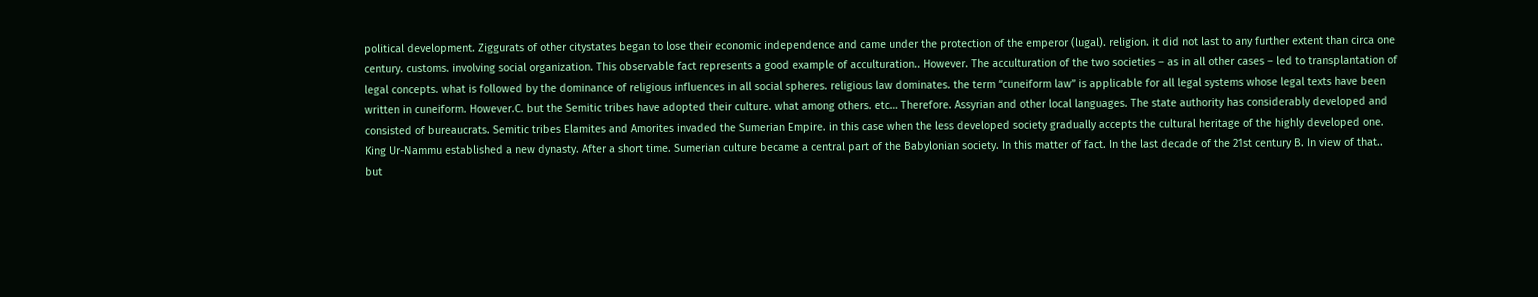political development. Ziggurats of other citystates began to lose their economic independence and came under the protection of the emperor (lugal). religion. it did not last to any further extent than circa one century. customs. involving social organization. This observable fact represents a good example of acculturation.. However. The acculturation of the two societies – as in all other cases – led to transplantation of legal concepts. what is followed by the dominance of religious influences in all social spheres. religious law dominates. the term “cuneiform law” is applicable for all legal systems whose legal texts have been written in cuneiform. However.C. but the Semitic tribes have adopted their culture. what among others. etc… Therefore. Assyrian and other local languages. The state authority has considerably developed and consisted of bureaucrats. Semitic tribes Elamites and Amorites invaded the Sumerian Empire. in this case when the less developed society gradually accepts the cultural heritage of the highly developed one. King Ur-Nammu established a new dynasty. After a short time. Sumerian culture became a central part of the Babylonian society. In this matter of fact. In the last decade of the 21st century B. In view of that.. but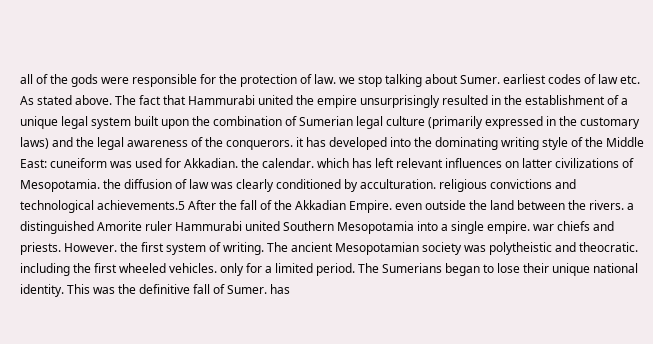all of the gods were responsible for the protection of law. we stop talking about Sumer. earliest codes of law etc. As stated above. The fact that Hammurabi united the empire unsurprisingly resulted in the establishment of a unique legal system built upon the combination of Sumerian legal culture (primarily expressed in the customary laws) and the legal awareness of the conquerors. it has developed into the dominating writing style of the Middle East: cuneiform was used for Akkadian. the calendar. which has left relevant influences on latter civilizations of Mesopotamia. the diffusion of law was clearly conditioned by acculturation. religious convictions and technological achievements.5 After the fall of the Akkadian Empire. even outside the land between the rivers. a distinguished Amorite ruler Hammurabi united Southern Mesopotamia into a single empire. war chiefs and priests. However. the first system of writing. The ancient Mesopotamian society was polytheistic and theocratic. including the first wheeled vehicles. only for a limited period. The Sumerians began to lose their unique national identity. This was the definitive fall of Sumer. has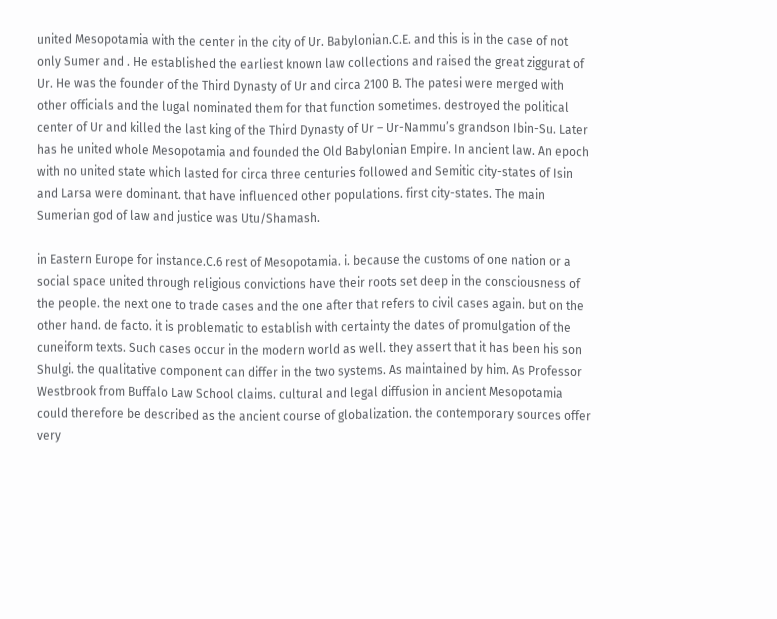united Mesopotamia with the center in the city of Ur. Babylonian.C.E. and this is in the case of not only Sumer and . He established the earliest known law collections and raised the great ziggurat of Ur. He was the founder of the Third Dynasty of Ur and circa 2100 B. The patesi were merged with other officials and the lugal nominated them for that function sometimes. destroyed the political center of Ur and killed the last king of the Third Dynasty of Ur – Ur-Nammu’s grandson Ibin-Su. Later has he united whole Mesopotamia and founded the Old Babylonian Empire. In ancient law. An epoch with no united state which lasted for circa three centuries followed and Semitic city-states of Isin and Larsa were dominant. that have influenced other populations. first city-states. The main Sumerian god of law and justice was Utu/Shamash.

in Eastern Europe for instance.C.6 rest of Mesopotamia. i. because the customs of one nation or a social space united through religious convictions have their roots set deep in the consciousness of the people. the next one to trade cases and the one after that refers to civil cases again. but on the other hand. de facto. it is problematic to establish with certainty the dates of promulgation of the cuneiform texts. Such cases occur in the modern world as well. they assert that it has been his son Shulgi. the qualitative component can differ in the two systems. As maintained by him. As Professor Westbrook from Buffalo Law School claims. cultural and legal diffusion in ancient Mesopotamia could therefore be described as the ancient course of globalization. the contemporary sources offer very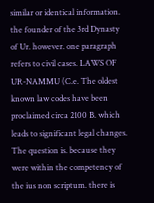similar or identical information. the founder of the 3rd Dynasty of Ur. however. one paragraph refers to civil cases. LAWS OF UR-NAMMU (C.e. The oldest known law codes have been proclaimed circa 2100 B. which leads to significant legal changes. The question is. because they were within the competency of the ius non scriptum. there is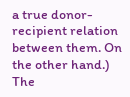a true donor-recipient relation between them. On the other hand.) The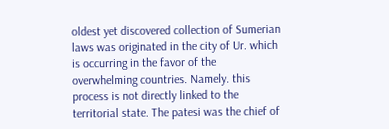oldest yet discovered collection of Sumerian laws was originated in the city of Ur. which is occurring in the favor of the overwhelming countries. Namely. this process is not directly linked to the territorial state. The patesi was the chief of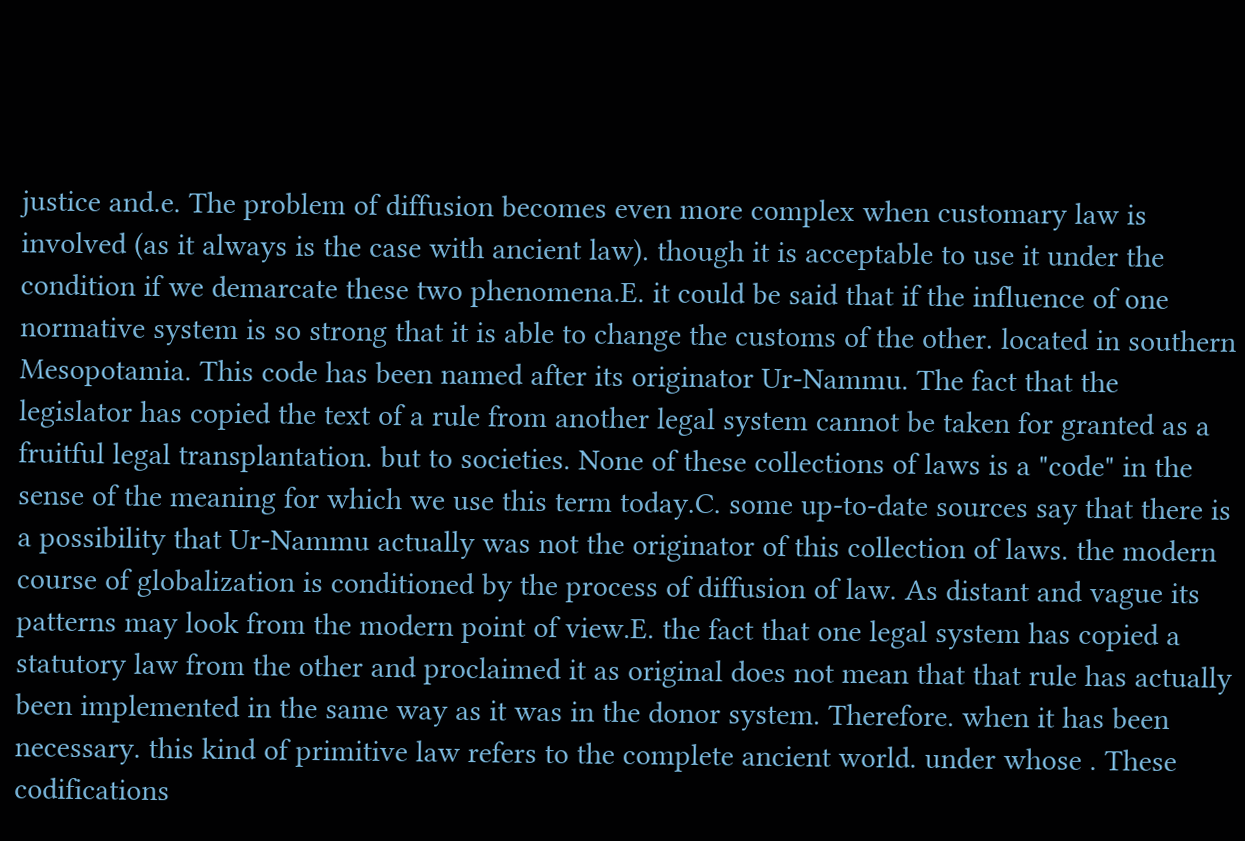justice and.e. The problem of diffusion becomes even more complex when customary law is involved (as it always is the case with ancient law). though it is acceptable to use it under the condition if we demarcate these two phenomena.E. it could be said that if the influence of one normative system is so strong that it is able to change the customs of the other. located in southern Mesopotamia. This code has been named after its originator Ur-Nammu. The fact that the legislator has copied the text of a rule from another legal system cannot be taken for granted as a fruitful legal transplantation. but to societies. None of these collections of laws is a "code" in the sense of the meaning for which we use this term today.C. some up-to-date sources say that there is a possibility that Ur-Nammu actually was not the originator of this collection of laws. the modern course of globalization is conditioned by the process of diffusion of law. As distant and vague its patterns may look from the modern point of view.E. the fact that one legal system has copied a statutory law from the other and proclaimed it as original does not mean that that rule has actually been implemented in the same way as it was in the donor system. Therefore. when it has been necessary. this kind of primitive law refers to the complete ancient world. under whose . These codifications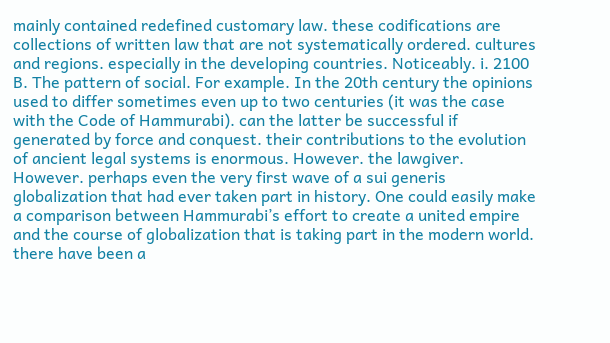mainly contained redefined customary law. these codifications are collections of written law that are not systematically ordered. cultures and regions. especially in the developing countries. Noticeably. i. 2100 B. The pattern of social. For example. In the 20th century the opinions used to differ sometimes even up to two centuries (it was the case with the Code of Hammurabi). can the latter be successful if generated by force and conquest. their contributions to the evolution of ancient legal systems is enormous. However. the lawgiver. However. perhaps even the very first wave of a sui generis globalization that had ever taken part in history. One could easily make a comparison between Hammurabi’s effort to create a united empire and the course of globalization that is taking part in the modern world. there have been a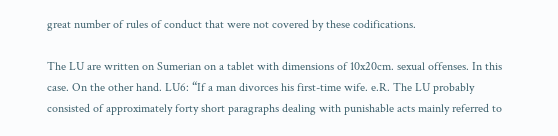great number of rules of conduct that were not covered by these codifications.

The LU are written on Sumerian on a tablet with dimensions of 10x20cm. sexual offenses. In this case. On the other hand. LU6: “If a man divorces his first-time wife. e.R. The LU probably consisted of approximately forty short paragraphs dealing with punishable acts mainly referred to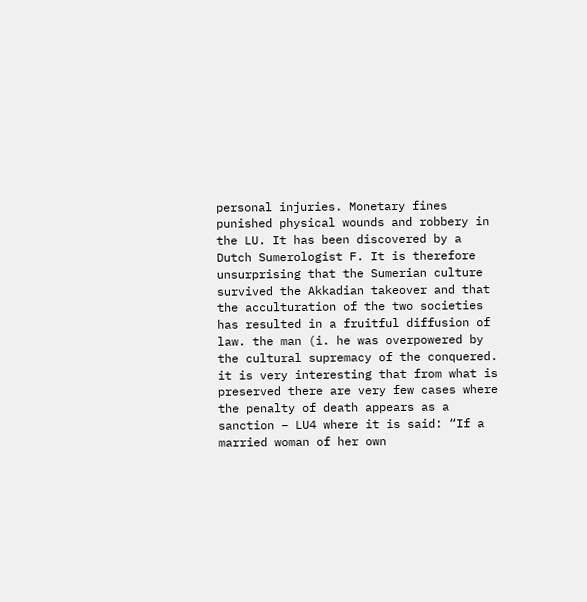personal injuries. Monetary fines punished physical wounds and robbery in the LU. It has been discovered by a Dutch Sumerologist F. It is therefore unsurprising that the Sumerian culture survived the Akkadian takeover and that the acculturation of the two societies has resulted in a fruitful diffusion of law. the man (i. he was overpowered by the cultural supremacy of the conquered. it is very interesting that from what is preserved there are very few cases where the penalty of death appears as a sanction – LU4 where it is said: “If a married woman of her own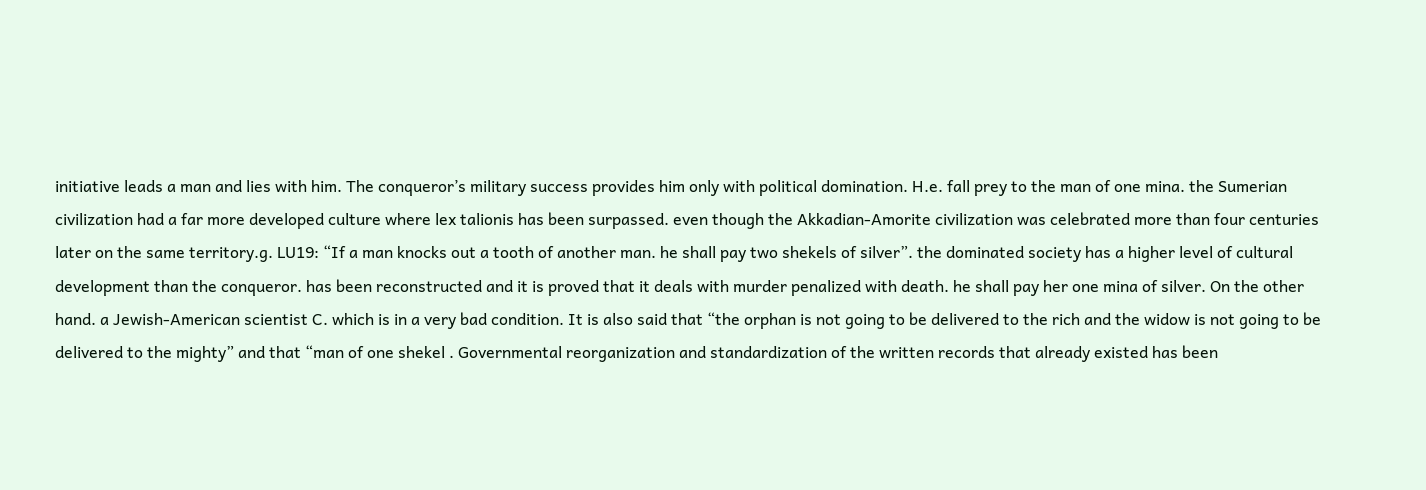initiative leads a man and lies with him. The conqueror’s military success provides him only with political domination. H.e. fall prey to the man of one mina. the Sumerian civilization had a far more developed culture where lex talionis has been surpassed. even though the Akkadian-Amorite civilization was celebrated more than four centuries later on the same territory.g. LU19: “If a man knocks out a tooth of another man. he shall pay two shekels of silver”. the dominated society has a higher level of cultural development than the conqueror. has been reconstructed and it is proved that it deals with murder penalized with death. he shall pay her one mina of silver. On the other hand. a Jewish-American scientist C. which is in a very bad condition. It is also said that “the orphan is not going to be delivered to the rich and the widow is not going to be delivered to the mighty” and that “man of one shekel . Governmental reorganization and standardization of the written records that already existed has been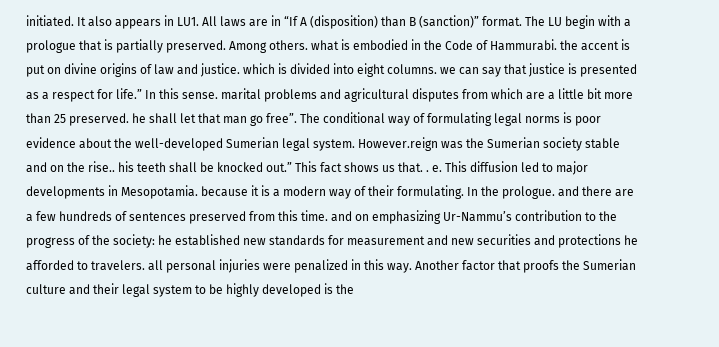initiated. It also appears in LU1. All laws are in “If A (disposition) than B (sanction)” format. The LU begin with a prologue that is partially preserved. Among others. what is embodied in the Code of Hammurabi. the accent is put on divine origins of law and justice. which is divided into eight columns. we can say that justice is presented as a respect for life.” In this sense. marital problems and agricultural disputes from which are a little bit more than 25 preserved. he shall let that man go free”. The conditional way of formulating legal norms is poor evidence about the well-developed Sumerian legal system. However.reign was the Sumerian society stable and on the rise.. his teeth shall be knocked out.” This fact shows us that. . e. This diffusion led to major developments in Mesopotamia. because it is a modern way of their formulating. In the prologue. and there are a few hundreds of sentences preserved from this time. and on emphasizing Ur-Nammu’s contribution to the progress of the society: he established new standards for measurement and new securities and protections he afforded to travelers. all personal injuries were penalized in this way. Another factor that proofs the Sumerian culture and their legal system to be highly developed is the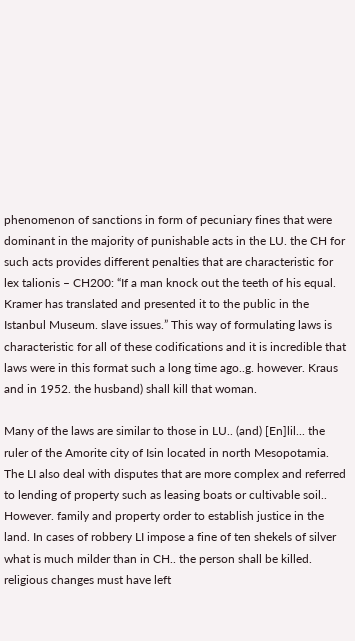phenomenon of sanctions in form of pecuniary fines that were dominant in the majority of punishable acts in the LU. the CH for such acts provides different penalties that are characteristic for lex talionis – CH200: “If a man knock out the teeth of his equal. Kramer has translated and presented it to the public in the Istanbul Museum. slave issues.” This way of formulating laws is characteristic for all of these codifications and it is incredible that laws were in this format such a long time ago..g. however. Kraus and in 1952. the husband) shall kill that woman.

Many of the laws are similar to those in LU.. (and) [En]lil... the ruler of the Amorite city of Isin located in north Mesopotamia. The LI also deal with disputes that are more complex and referred to lending of property such as leasing boats or cultivable soil.. However. family and property order to establish justice in the land. In cases of robbery LI impose a fine of ten shekels of silver what is much milder than in CH.. the person shall be killed. religious changes must have left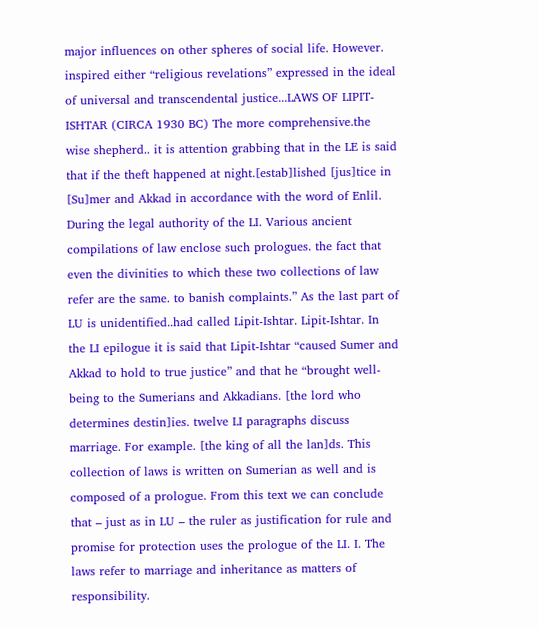major influences on other spheres of social life. However. inspired either “religious revelations” expressed in the ideal of universal and transcendental justice...LAWS OF LIPIT-ISHTAR (CIRCA 1930 BC) The more comprehensive.the wise shepherd.. it is attention grabbing that in the LE is said that if the theft happened at night.[estab]lished [jus]tice in [Su]mer and Akkad in accordance with the word of Enlil. During the legal authority of the LI. Various ancient compilations of law enclose such prologues. the fact that even the divinities to which these two collections of law refer are the same. to banish complaints.” As the last part of LU is unidentified..had called Lipit-Ishtar. Lipit-Ishtar. In the LI epilogue it is said that Lipit-Ishtar “caused Sumer and Akkad to hold to true justice” and that he “brought well-being to the Sumerians and Akkadians. [the lord who determines destin]ies. twelve LI paragraphs discuss marriage. For example. [the king of all the lan]ds. This collection of laws is written on Sumerian as well and is composed of a prologue. From this text we can conclude that – just as in LU – the ruler as justification for rule and promise for protection uses the prologue of the LI. I. The laws refer to marriage and inheritance as matters of responsibility.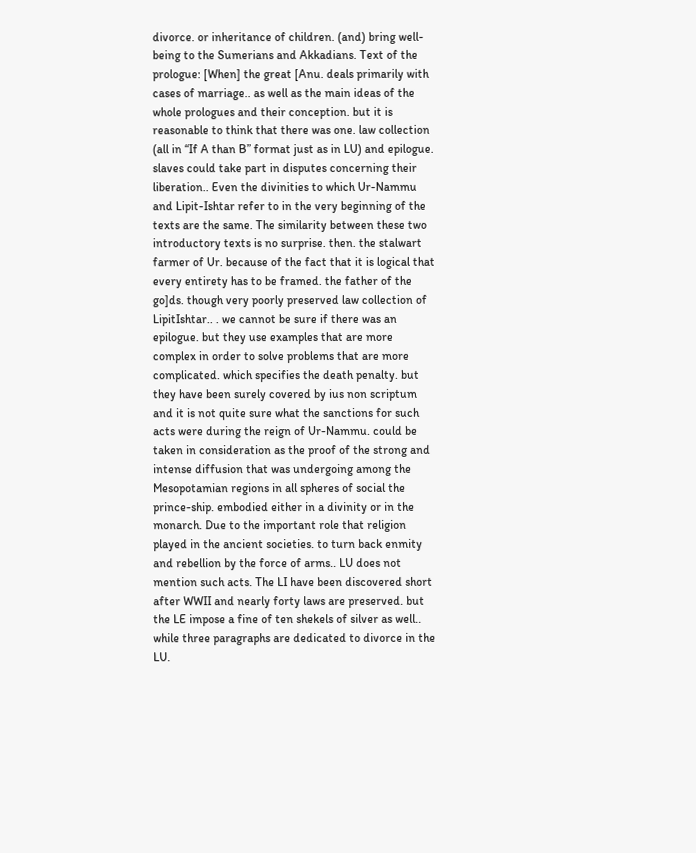divorce. or inheritance of children. (and) bring well-being to the Sumerians and Akkadians. Text of the prologue: [When] the great [Anu. deals primarily with cases of marriage.. as well as the main ideas of the whole prologues and their conception. but it is reasonable to think that there was one. law collection (all in “If A than B” format just as in LU) and epilogue. slaves could take part in disputes concerning their liberation.. Even the divinities to which Ur-Nammu and Lipit-Ishtar refer to in the very beginning of the texts are the same. The similarity between these two introductory texts is no surprise. then. the stalwart farmer of Ur. because of the fact that it is logical that every entirety has to be framed. the father of the go]ds. though very poorly preserved law collection of LipitIshtar.. . we cannot be sure if there was an epilogue. but they use examples that are more complex in order to solve problems that are more complicated. which specifies the death penalty. but they have been surely covered by ius non scriptum and it is not quite sure what the sanctions for such acts were during the reign of Ur-Nammu. could be taken in consideration as the proof of the strong and intense diffusion that was undergoing among the Mesopotamian regions in all spheres of social the prince-ship. embodied either in a divinity or in the monarch. Due to the important role that religion played in the ancient societies. to turn back enmity and rebellion by the force of arms.. LU does not mention such acts. The LI have been discovered short after WWII and nearly forty laws are preserved. but the LE impose a fine of ten shekels of silver as well.. while three paragraphs are dedicated to divorce in the LU.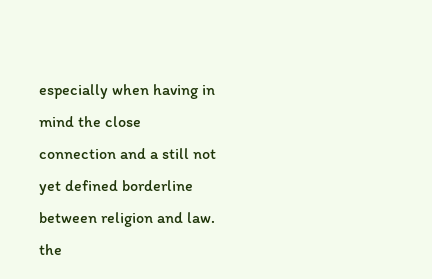especially when having in mind the close connection and a still not yet defined borderline between religion and law. the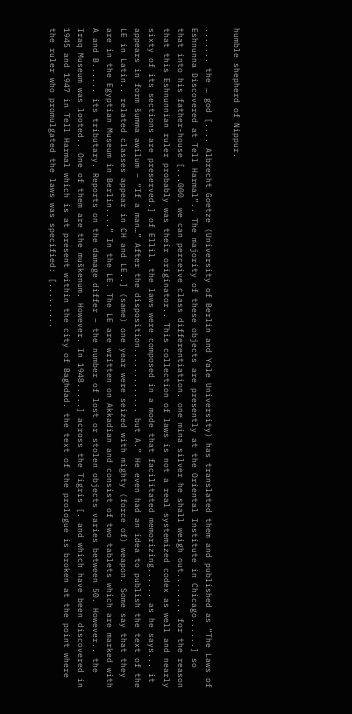humble shepherd of Nippur.

....... the … god [.... Albrecht Goetze (University of Berlin and Yale University) has translated them and published as “The Laws of Eshnunna Discovered at Tell Harmal”.. The majority of these objects are presently at the Oriental Institute in Chicago......] so that into his father-house [...000. we can perceive class differentiation. one mina silver he shall weigh out........ for the reason that this Eshnunnian ruler probably was their originator.. This collection of laws is not a real systemized codex as well and nearly sixty of its sections are preserved.] of Ellil. the laws were composed in a mode that facilitated memorizing...... as he says... it appears in form šumma awilum – “If a man…” After the disposition............. but A.” He even had an idea to publish the text of the LE in Latin.. related classes appear in CH and LE..] (same) one year were seized with mighty (force of) weapon. Some say that they are in the Egyptian Museum in Berlin....” In the LE. The LE are written on Akkadian and consist of two tablets which are marked with A and B...... its tributary. Reports on the damage differ – the number of lost or stolen objects varies between 50. However.. the Iraq Museum was looted.. One of them are the muškenum. However. In 1948.....] across the Tigris [. and which have been discovered in 1945 and 1947 in Tell Harmal which is at present within the city of Baghdad. the text of the prologue is broken at the point where the ruler who promulgated the laws was specified: [.........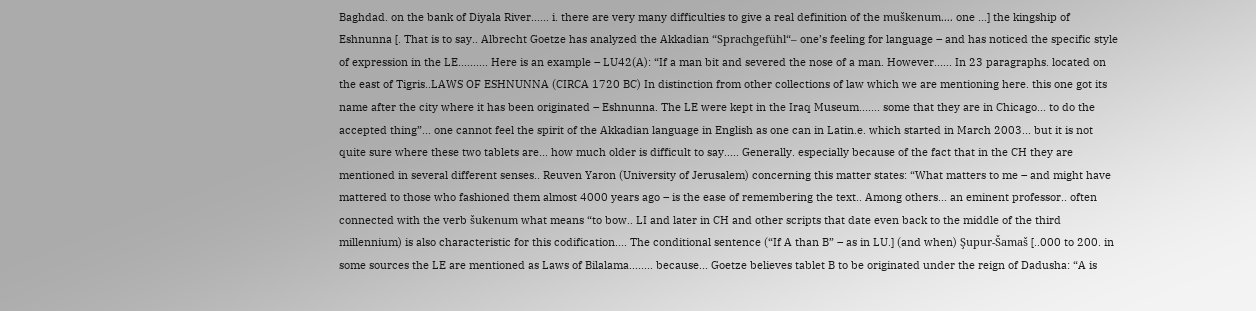Baghdad. on the bank of Diyala River...... i. there are very many difficulties to give a real definition of the muškenum.... one ...] the kingship of Eshnunna [. That is to say.. Albrecht Goetze has analyzed the Akkadian “Sprachgefühl“– one’s feeling for language – and has noticed the specific style of expression in the LE.......... Here is an example – LU42(A): “If a man bit and severed the nose of a man. However...... In 23 paragraphs. located on the east of Tigris..LAWS OF ESHNUNNA (CIRCA 1720 BC) In distinction from other collections of law which we are mentioning here. this one got its name after the city where it has been originated – Eshnunna. The LE were kept in the Iraq Museum....... some that they are in Chicago... to do the accepted thing”... one cannot feel the spirit of the Akkadian language in English as one can in Latin.e. which started in March 2003... but it is not quite sure where these two tablets are... how much older is difficult to say..... Generally. especially because of the fact that in the CH they are mentioned in several different senses.. Reuven Yaron (University of Jerusalem) concerning this matter states: “What matters to me – and might have mattered to those who fashioned them almost 4000 years ago – is the ease of remembering the text.. Among others... an eminent professor.. often connected with the verb šukenum what means “to bow.. LI and later in CH and other scripts that date even back to the middle of the third millennium) is also characteristic for this codification.... The conditional sentence (“If A than B” – as in LU.] (and when) Şupur-Šamaš [..000 to 200. in some sources the LE are mentioned as Laws of Bilalama........ because... Goetze believes tablet B to be originated under the reign of Dadusha: “A is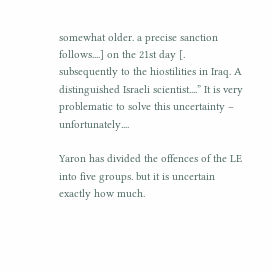somewhat older. a precise sanction follows....] on the 21st day [. subsequently to the hiostilities in Iraq. A distinguished Israeli scientist....” It is very problematic to solve this uncertainty – unfortunately....

Yaron has divided the offences of the LE into five groups. but it is uncertain exactly how much.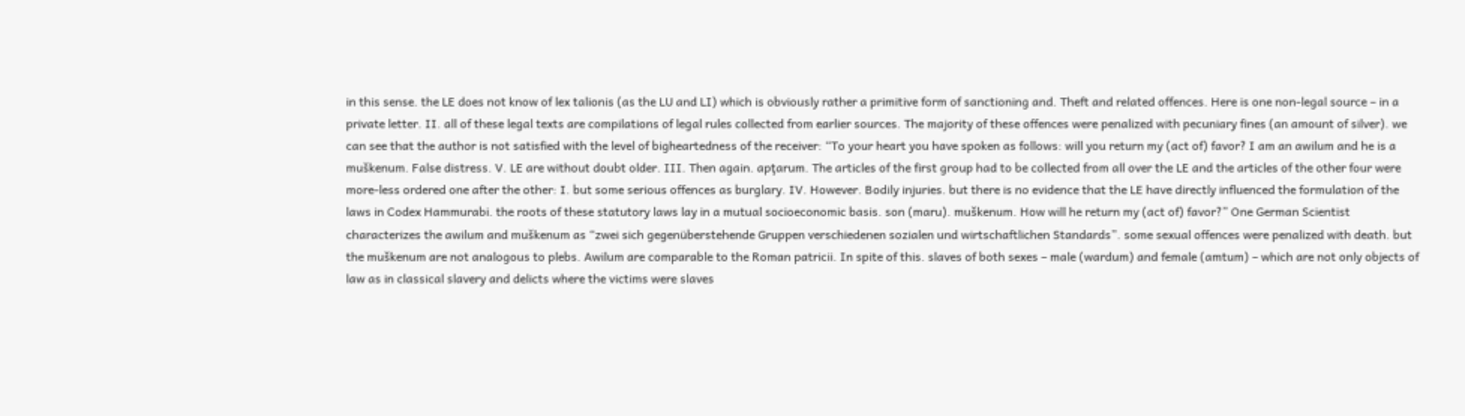in this sense. the LE does not know of lex talionis (as the LU and LI) which is obviously rather a primitive form of sanctioning and. Theft and related offences. Here is one non-legal source – in a private letter. II. all of these legal texts are compilations of legal rules collected from earlier sources. The majority of these offences were penalized with pecuniary fines (an amount of silver). we can see that the author is not satisfied with the level of bigheartedness of the receiver: “To your heart you have spoken as follows: will you return my (act of) favor? I am an awilum and he is a muškenum. False distress. V. LE are without doubt older. III. Then again. apţarum. The articles of the first group had to be collected from all over the LE and the articles of the other four were more-less ordered one after the other: I. but some serious offences as burglary. IV. However. Bodily injuries. but there is no evidence that the LE have directly influenced the formulation of the laws in Codex Hammurabi. the roots of these statutory laws lay in a mutual socioeconomic basis. son (maru). muškenum. How will he return my (act of) favor?” One German Scientist characterizes the awilum and muškenum as “zwei sich gegenüberstehende Gruppen verschiedenen sozialen und wirtschaftlichen Standards”. some sexual offences were penalized with death. but the muškenum are not analogous to plebs. Awilum are comparable to the Roman patricii. In spite of this. slaves of both sexes – male (wardum) and female (amtum) – which are not only objects of law as in classical slavery and delicts where the victims were slaves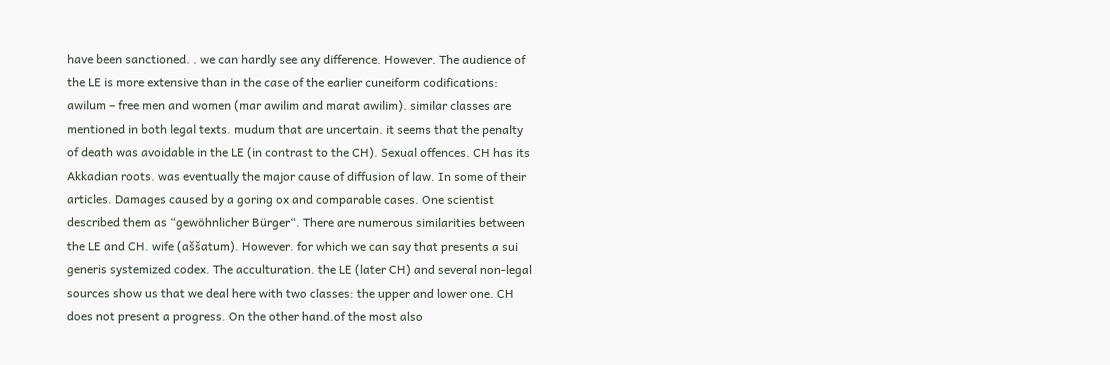have been sanctioned. . we can hardly see any difference. However. The audience of the LE is more extensive than in the case of the earlier cuneiform codifications: awilum – free men and women (mar awilim and marat awilim). similar classes are mentioned in both legal texts. mudum that are uncertain. it seems that the penalty of death was avoidable in the LE (in contrast to the CH). Sexual offences. CH has its Akkadian roots. was eventually the major cause of diffusion of law. In some of their articles. Damages caused by a goring ox and comparable cases. One scientist described them as “gewöhnlicher Bürger“. There are numerous similarities between the LE and CH. wife (aššatum). However. for which we can say that presents a sui generis systemized codex. The acculturation. the LE (later CH) and several non-legal sources show us that we deal here with two classes: the upper and lower one. CH does not present a progress. On the other hand.of the most also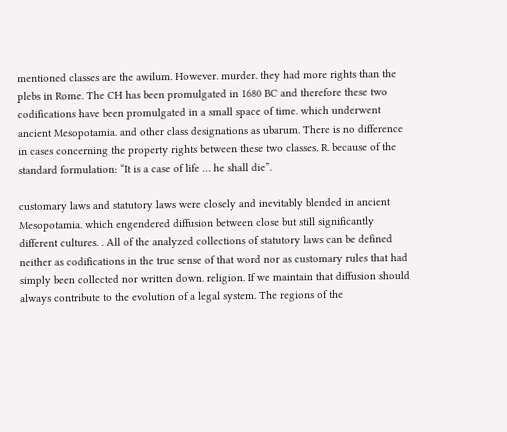mentioned classes are the awilum. However. murder. they had more rights than the plebs in Rome. The CH has been promulgated in 1680 BC and therefore these two codifications have been promulgated in a small space of time. which underwent ancient Mesopotamia. and other class designations as ubarum. There is no difference in cases concerning the property rights between these two classes. R. because of the standard formulation: “It is a case of life … he shall die”.

customary laws and statutory laws were closely and inevitably blended in ancient Mesopotamia. which engendered diffusion between close but still significantly different cultures. . All of the analyzed collections of statutory laws can be defined neither as codifications in the true sense of that word nor as customary rules that had simply been collected nor written down. religion. If we maintain that diffusion should always contribute to the evolution of a legal system. The regions of the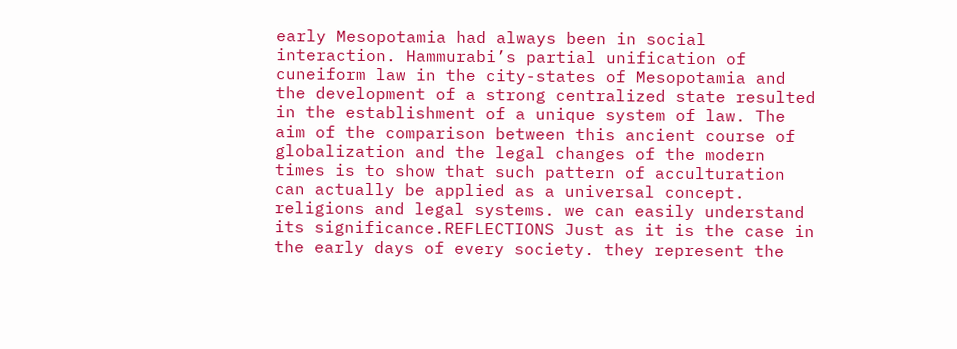early Mesopotamia had always been in social interaction. Hammurabi’s partial unification of cuneiform law in the city-states of Mesopotamia and the development of a strong centralized state resulted in the establishment of a unique system of law. The aim of the comparison between this ancient course of globalization and the legal changes of the modern times is to show that such pattern of acculturation can actually be applied as a universal concept. religions and legal systems. we can easily understand its significance.REFLECTIONS Just as it is the case in the early days of every society. they represent the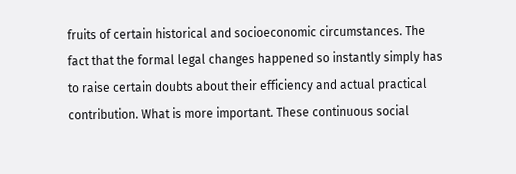fruits of certain historical and socioeconomic circumstances. The fact that the formal legal changes happened so instantly simply has to raise certain doubts about their efficiency and actual practical contribution. What is more important. These continuous social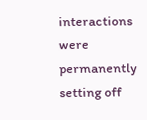interactions were permanently setting off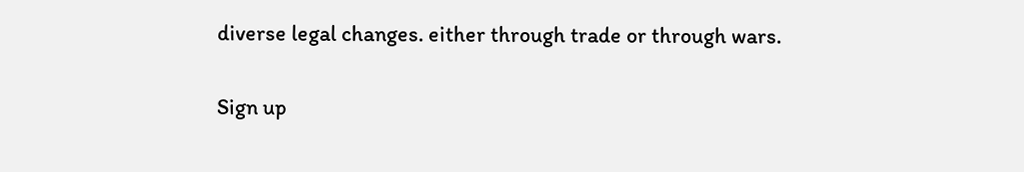diverse legal changes. either through trade or through wars.

Sign up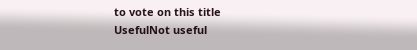to vote on this title
UsefulNot useful